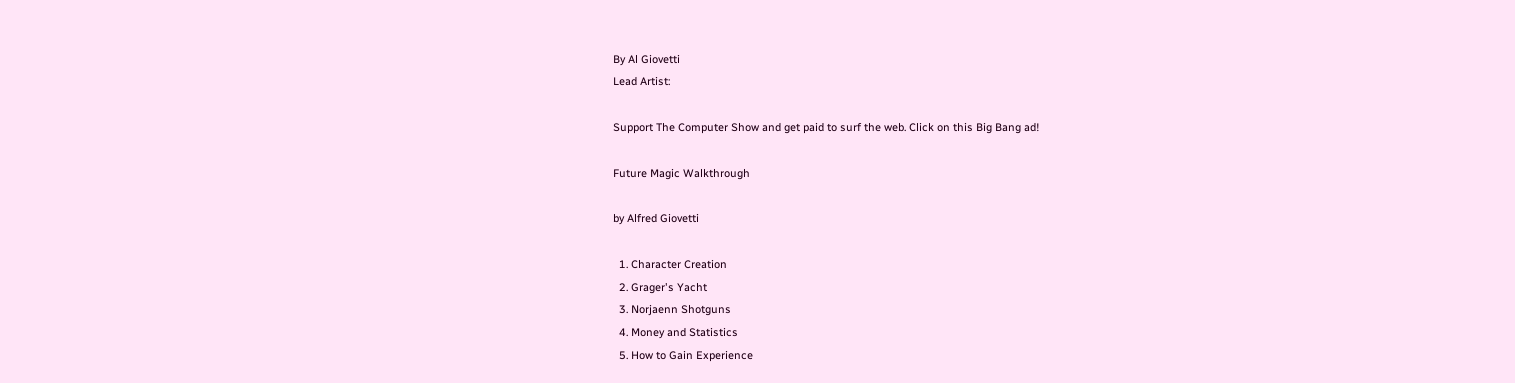By Al Giovetti
Lead Artist:

Support The Computer Show and get paid to surf the web. Click on this Big Bang ad!

Future Magic Walkthrough

by Alfred Giovetti

  1. Character Creation
  2. Grager's Yacht
  3. Norjaenn Shotguns
  4. Money and Statistics
  5. How to Gain Experience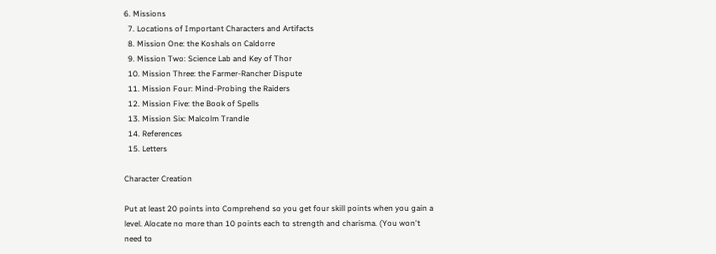6. Missions
  7. Locations of Important Characters and Artifacts
  8. Mission One: the Koshals on Caldorre
  9. Mission Two: Science Lab and Key of Thor
  10. Mission Three: the Farmer-Rancher Dispute
  11. Mission Four: Mind-Probing the Raiders
  12. Mission Five: the Book of Spells
  13. Mission Six: Malcolm Trandle
  14. References
  15. Letters

Character Creation

Put at least 20 points into Comprehend so you get four skill points when you gain a level. Alocate no more than 10 points each to strength and charisma. (You won't need to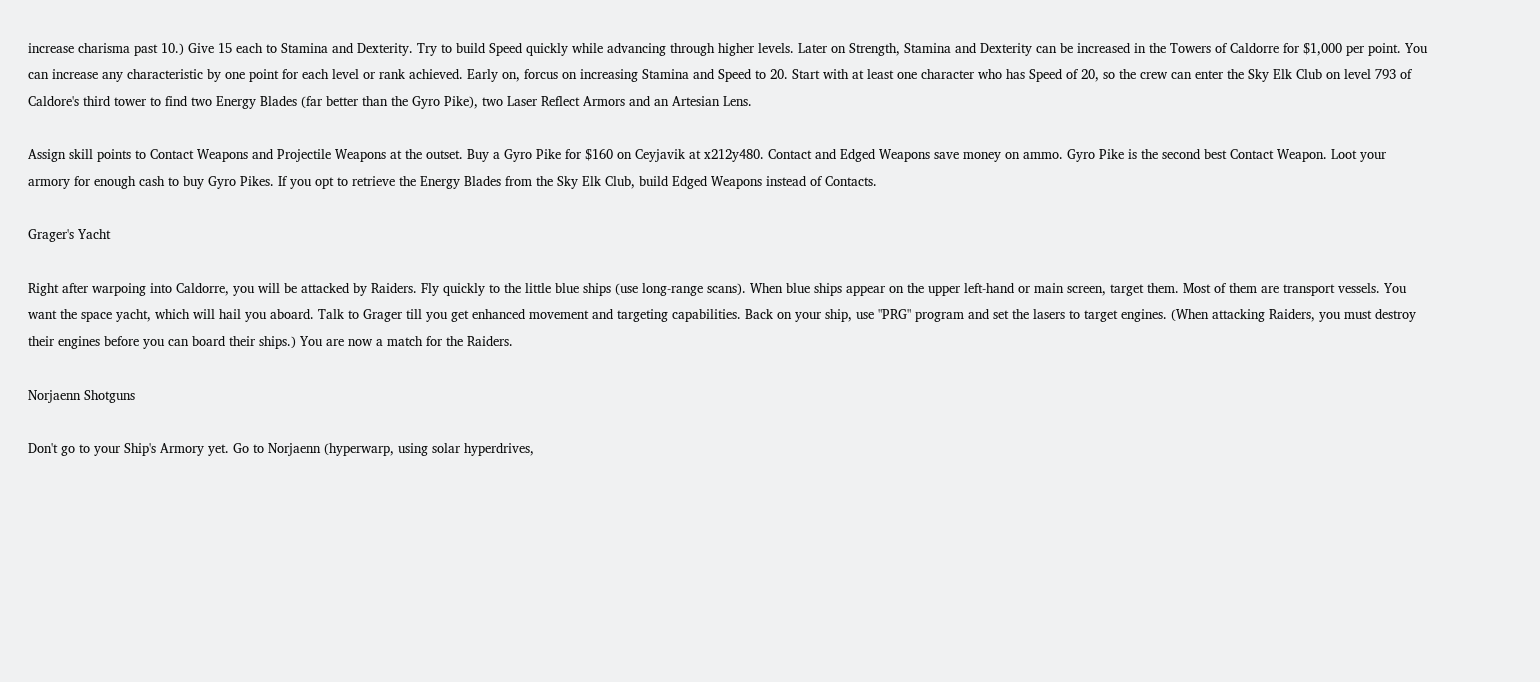increase charisma past 10.) Give 15 each to Stamina and Dexterity. Try to build Speed quickly while advancing through higher levels. Later on Strength, Stamina and Dexterity can be increased in the Towers of Caldorre for $1,000 per point. You can increase any characteristic by one point for each level or rank achieved. Early on, forcus on increasing Stamina and Speed to 20. Start with at least one character who has Speed of 20, so the crew can enter the Sky Elk Club on level 793 of Caldore's third tower to find two Energy Blades (far better than the Gyro Pike), two Laser Reflect Armors and an Artesian Lens.

Assign skill points to Contact Weapons and Projectile Weapons at the outset. Buy a Gyro Pike for $160 on Ceyjavik at x212y480. Contact and Edged Weapons save money on ammo. Gyro Pike is the second best Contact Weapon. Loot your armory for enough cash to buy Gyro Pikes. If you opt to retrieve the Energy Blades from the Sky Elk Club, build Edged Weapons instead of Contacts.

Grager's Yacht

Right after warpoing into Caldorre, you will be attacked by Raiders. Fly quickly to the little blue ships (use long-range scans). When blue ships appear on the upper left-hand or main screen, target them. Most of them are transport vessels. You want the space yacht, which will hail you aboard. Talk to Grager till you get enhanced movement and targeting capabilities. Back on your ship, use "PRG" program and set the lasers to target engines. (When attacking Raiders, you must destroy their engines before you can board their ships.) You are now a match for the Raiders.

Norjaenn Shotguns

Don't go to your Ship's Armory yet. Go to Norjaenn (hyperwarp, using solar hyperdrives,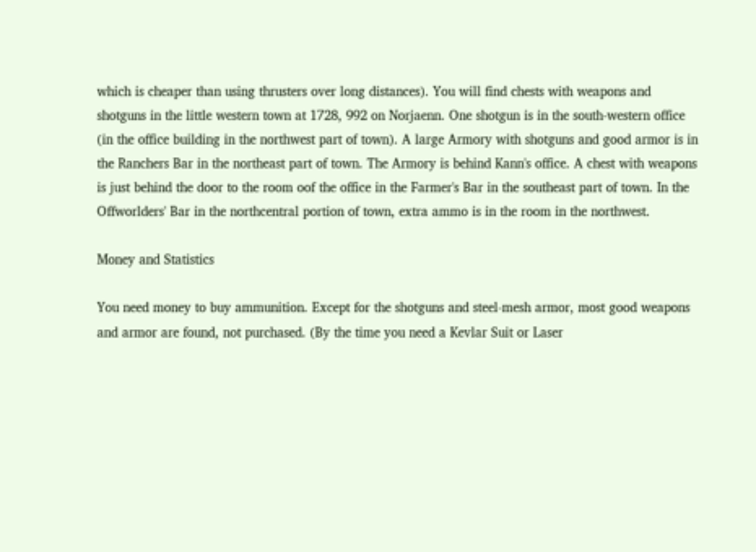which is cheaper than using thrusters over long distances). You will find chests with weapons and shotguns in the little western town at 1728, 992 on Norjaenn. One shotgun is in the south-western office (in the office building in the northwest part of town). A large Armory with shotguns and good armor is in the Ranchers Bar in the northeast part of town. The Armory is behind Kann's office. A chest with weapons is just behind the door to the room oof the office in the Farmer's Bar in the southeast part of town. In the Offworlders' Bar in the northcentral portion of town, extra ammo is in the room in the northwest.

Money and Statistics

You need money to buy ammunition. Except for the shotguns and steel-mesh armor, most good weapons and armor are found, not purchased. (By the time you need a Kevlar Suit or Laser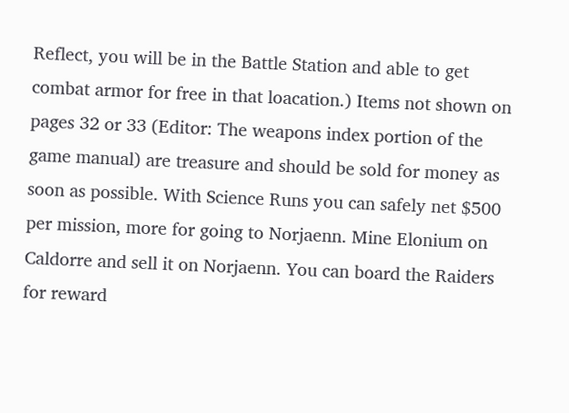Reflect, you will be in the Battle Station and able to get combat armor for free in that loacation.) Items not shown on pages 32 or 33 (Editor: The weapons index portion of the game manual) are treasure and should be sold for money as soon as possible. With Science Runs you can safely net $500 per mission, more for going to Norjaenn. Mine Elonium on Caldorre and sell it on Norjaenn. You can board the Raiders for reward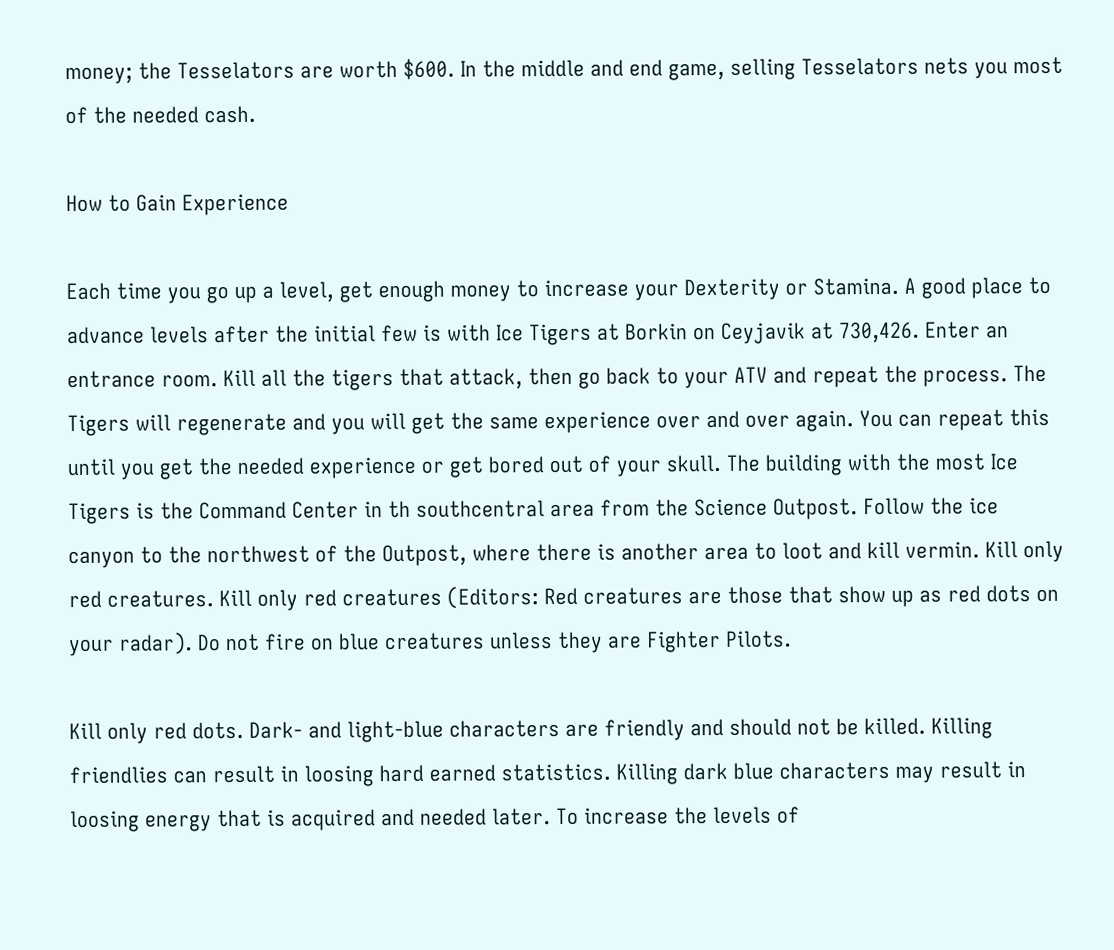money; the Tesselators are worth $600. In the middle and end game, selling Tesselators nets you most of the needed cash.

How to Gain Experience

Each time you go up a level, get enough money to increase your Dexterity or Stamina. A good place to advance levels after the initial few is with Ice Tigers at Borkin on Ceyjavik at 730,426. Enter an entrance room. Kill all the tigers that attack, then go back to your ATV and repeat the process. The Tigers will regenerate and you will get the same experience over and over again. You can repeat this until you get the needed experience or get bored out of your skull. The building with the most Ice Tigers is the Command Center in th southcentral area from the Science Outpost. Follow the ice canyon to the northwest of the Outpost, where there is another area to loot and kill vermin. Kill only red creatures. Kill only red creatures (Editors: Red creatures are those that show up as red dots on your radar). Do not fire on blue creatures unless they are Fighter Pilots.

Kill only red dots. Dark- and light-blue characters are friendly and should not be killed. Killing friendlies can result in loosing hard earned statistics. Killing dark blue characters may result in loosing energy that is acquired and needed later. To increase the levels of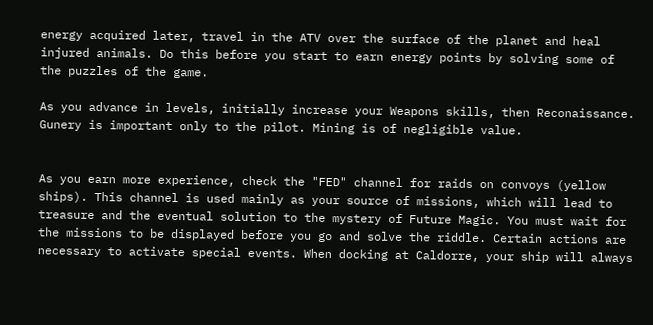energy acquired later, travel in the ATV over the surface of the planet and heal injured animals. Do this before you start to earn energy points by solving some of the puzzles of the game.

As you advance in levels, initially increase your Weapons skills, then Reconaissance. Gunery is important only to the pilot. Mining is of negligible value.


As you earn more experience, check the "FED" channel for raids on convoys (yellow ships). This channel is used mainly as your source of missions, which will lead to treasure and the eventual solution to the mystery of Future Magic. You must wait for the missions to be displayed before you go and solve the riddle. Certain actions are necessary to activate special events. When docking at Caldorre, your ship will always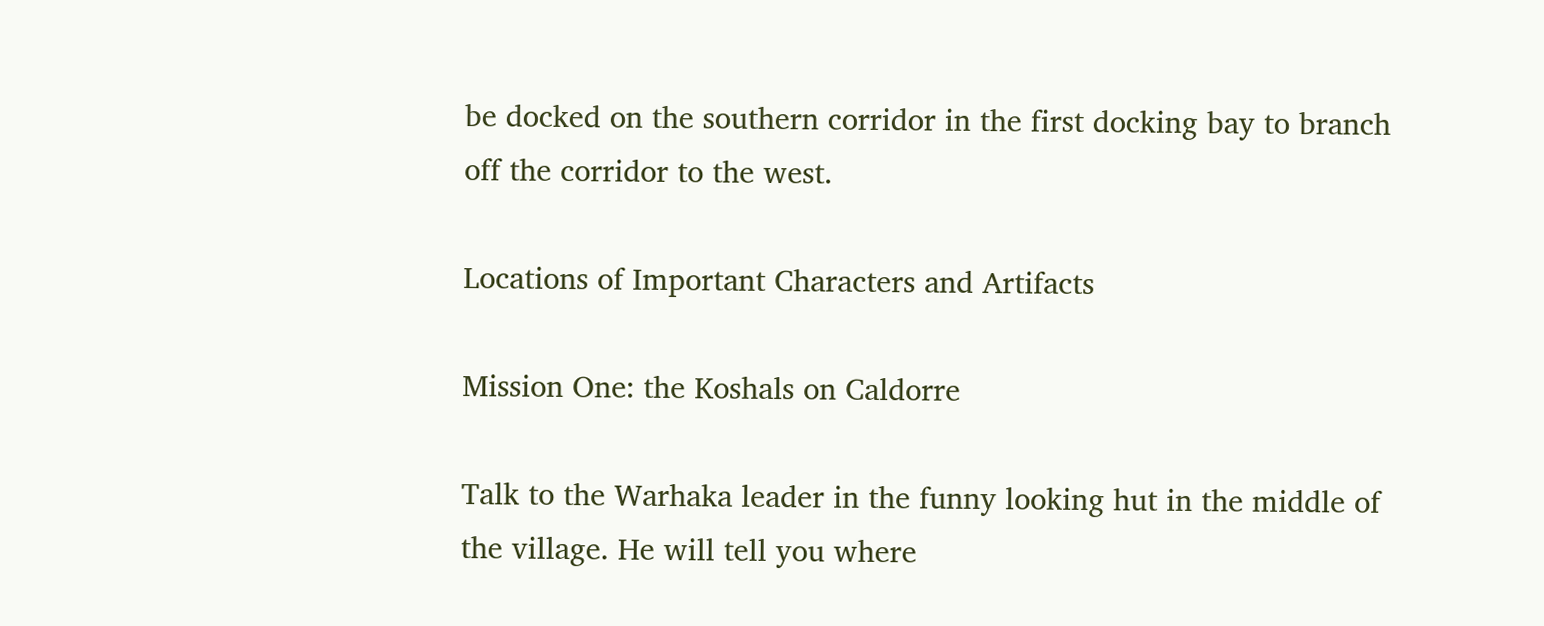be docked on the southern corridor in the first docking bay to branch off the corridor to the west.

Locations of Important Characters and Artifacts

Mission One: the Koshals on Caldorre

Talk to the Warhaka leader in the funny looking hut in the middle of the village. He will tell you where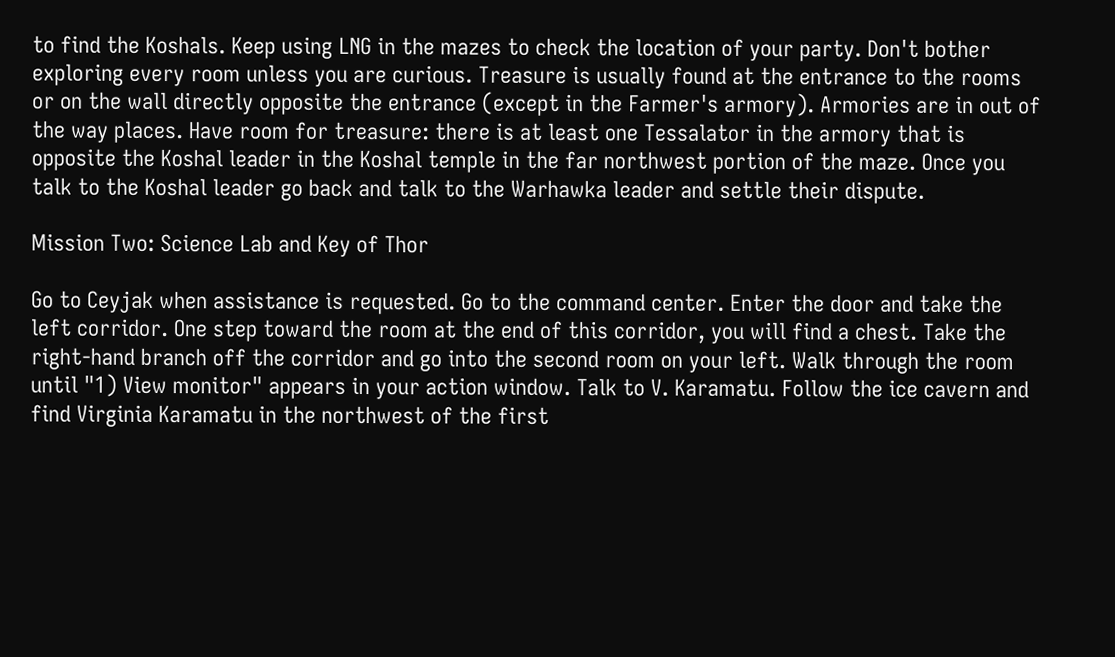to find the Koshals. Keep using LNG in the mazes to check the location of your party. Don't bother exploring every room unless you are curious. Treasure is usually found at the entrance to the rooms or on the wall directly opposite the entrance (except in the Farmer's armory). Armories are in out of the way places. Have room for treasure: there is at least one Tessalator in the armory that is opposite the Koshal leader in the Koshal temple in the far northwest portion of the maze. Once you talk to the Koshal leader go back and talk to the Warhawka leader and settle their dispute.

Mission Two: Science Lab and Key of Thor

Go to Ceyjak when assistance is requested. Go to the command center. Enter the door and take the left corridor. One step toward the room at the end of this corridor, you will find a chest. Take the right-hand branch off the corridor and go into the second room on your left. Walk through the room until "1) View monitor" appears in your action window. Talk to V. Karamatu. Follow the ice cavern and find Virginia Karamatu in the northwest of the first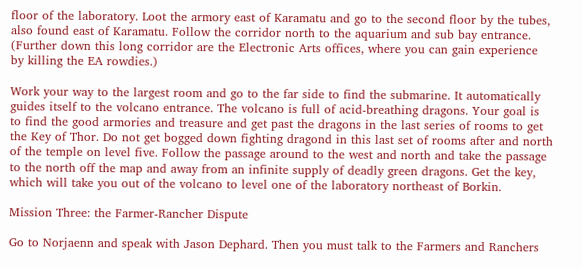floor of the laboratory. Loot the armory east of Karamatu and go to the second floor by the tubes, also found east of Karamatu. Follow the corridor north to the aquarium and sub bay entrance. (Further down this long corridor are the Electronic Arts offices, where you can gain experience by killing the EA rowdies.)

Work your way to the largest room and go to the far side to find the submarine. It automatically guides itself to the volcano entrance. The volcano is full of acid-breathing dragons. Your goal is to find the good armories and treasure and get past the dragons in the last series of rooms to get the Key of Thor. Do not get bogged down fighting dragond in this last set of rooms after and north of the temple on level five. Follow the passage around to the west and north and take the passage to the north off the map and away from an infinite supply of deadly green dragons. Get the key, which will take you out of the volcano to level one of the laboratory northeast of Borkin.

Mission Three: the Farmer-Rancher Dispute

Go to Norjaenn and speak with Jason Dephard. Then you must talk to the Farmers and Ranchers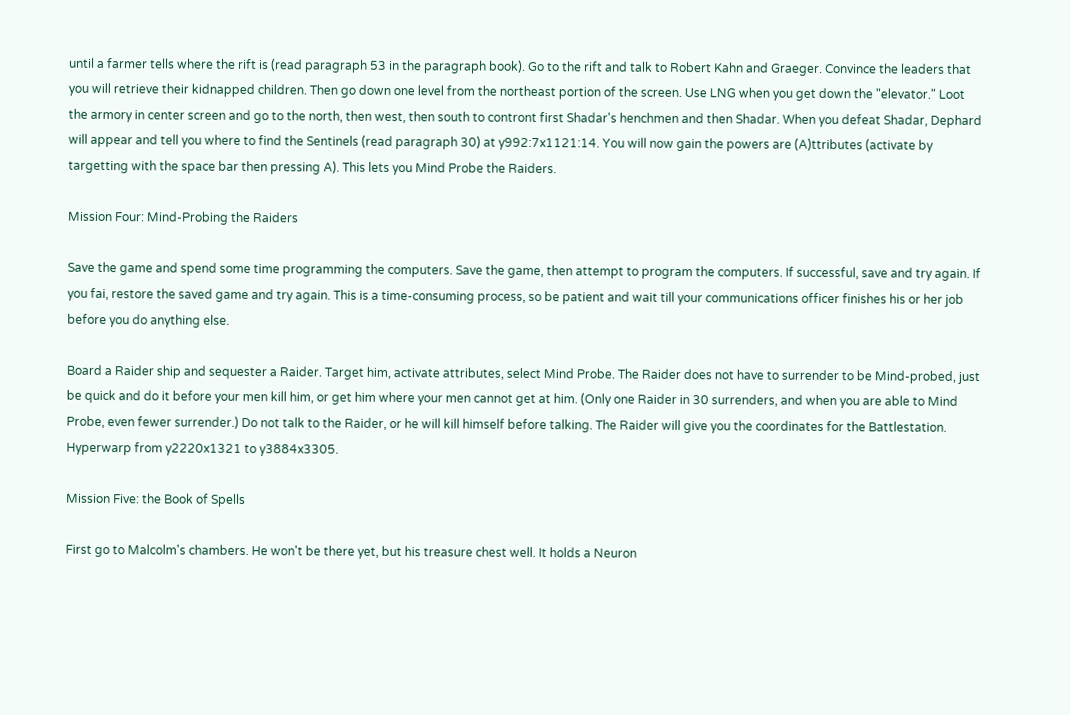until a farmer tells where the rift is (read paragraph 53 in the paragraph book). Go to the rift and talk to Robert Kahn and Graeger. Convince the leaders that you will retrieve their kidnapped children. Then go down one level from the northeast portion of the screen. Use LNG when you get down the "elevator." Loot the armory in center screen and go to the north, then west, then south to contront first Shadar's henchmen and then Shadar. When you defeat Shadar, Dephard will appear and tell you where to find the Sentinels (read paragraph 30) at y992:7x1121:14. You will now gain the powers are (A)ttributes (activate by targetting with the space bar then pressing A). This lets you Mind Probe the Raiders.

Mission Four: Mind-Probing the Raiders

Save the game and spend some time programming the computers. Save the game, then attempt to program the computers. If successful, save and try again. If you fai, restore the saved game and try again. This is a time-consuming process, so be patient and wait till your communications officer finishes his or her job before you do anything else.

Board a Raider ship and sequester a Raider. Target him, activate attributes, select Mind Probe. The Raider does not have to surrender to be Mind-probed, just be quick and do it before your men kill him, or get him where your men cannot get at him. (Only one Raider in 30 surrenders, and when you are able to Mind Probe, even fewer surrender.) Do not talk to the Raider, or he will kill himself before talking. The Raider will give you the coordinates for the Battlestation. Hyperwarp from y2220x1321 to y3884x3305.

Mission Five: the Book of Spells

First go to Malcolm's chambers. He won't be there yet, but his treasure chest well. It holds a Neuron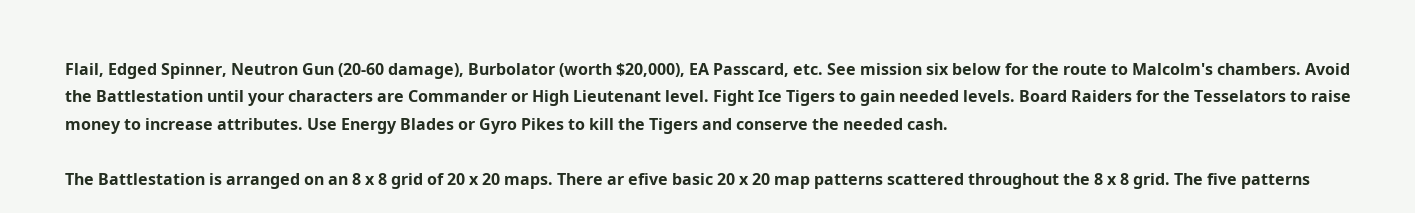Flail, Edged Spinner, Neutron Gun (20-60 damage), Burbolator (worth $20,000), EA Passcard, etc. See mission six below for the route to Malcolm's chambers. Avoid the Battlestation until your characters are Commander or High Lieutenant level. Fight Ice Tigers to gain needed levels. Board Raiders for the Tesselators to raise money to increase attributes. Use Energy Blades or Gyro Pikes to kill the Tigers and conserve the needed cash.

The Battlestation is arranged on an 8 x 8 grid of 20 x 20 maps. There ar efive basic 20 x 20 map patterns scattered throughout the 8 x 8 grid. The five patterns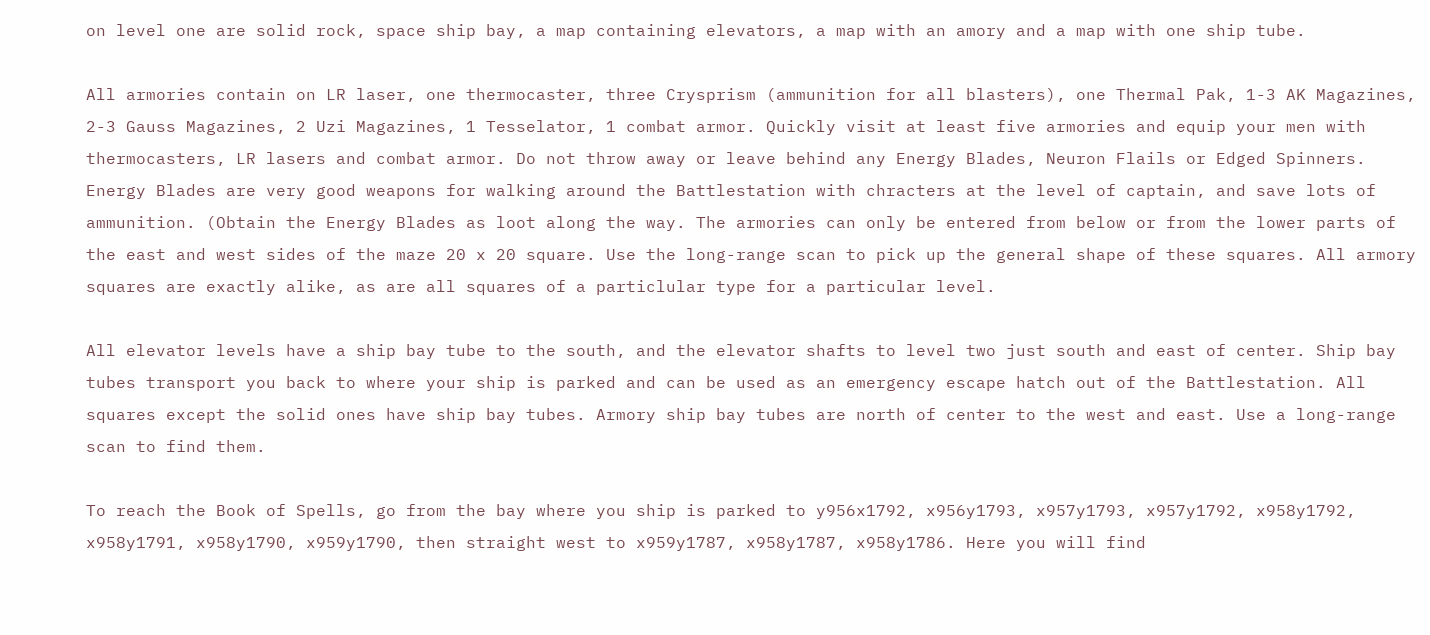on level one are solid rock, space ship bay, a map containing elevators, a map with an amory and a map with one ship tube.

All armories contain on LR laser, one thermocaster, three Crysprism (ammunition for all blasters), one Thermal Pak, 1-3 AK Magazines, 2-3 Gauss Magazines, 2 Uzi Magazines, 1 Tesselator, 1 combat armor. Quickly visit at least five armories and equip your men with thermocasters, LR lasers and combat armor. Do not throw away or leave behind any Energy Blades, Neuron Flails or Edged Spinners. Energy Blades are very good weapons for walking around the Battlestation with chracters at the level of captain, and save lots of ammunition. (Obtain the Energy Blades as loot along the way. The armories can only be entered from below or from the lower parts of the east and west sides of the maze 20 x 20 square. Use the long-range scan to pick up the general shape of these squares. All armory squares are exactly alike, as are all squares of a particlular type for a particular level.

All elevator levels have a ship bay tube to the south, and the elevator shafts to level two just south and east of center. Ship bay tubes transport you back to where your ship is parked and can be used as an emergency escape hatch out of the Battlestation. All squares except the solid ones have ship bay tubes. Armory ship bay tubes are north of center to the west and east. Use a long-range scan to find them.

To reach the Book of Spells, go from the bay where you ship is parked to y956x1792, x956y1793, x957y1793, x957y1792, x958y1792, x958y1791, x958y1790, x959y1790, then straight west to x959y1787, x958y1787, x958y1786. Here you will find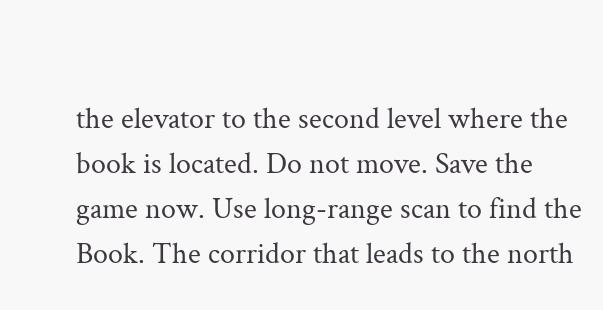the elevator to the second level where the book is located. Do not move. Save the game now. Use long-range scan to find the Book. The corridor that leads to the north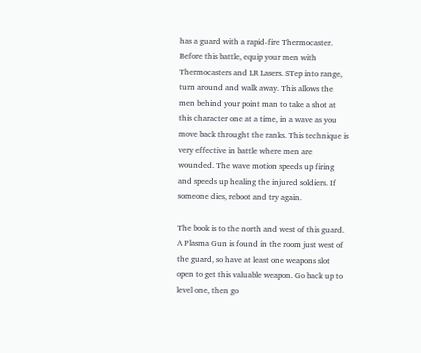has a guard with a rapid-fire Thermocaster. Before this battle, equip your men with Thermocasters and LR Lasers. STep into range, turn around and walk away. This allows the men behind your point man to take a shot at this character one at a time, in a wave as you move back throught the ranks. This technique is very effective in battle where men are wounded. The wave motion speeds up firing and speeds up healing the injured soldiers. If someone dies, reboot and try again.

The book is to the north and west of this guard. A Plasma Gun is found in the room just west of the guard, so have at least one weapons slot open to get this valuable weapon. Go back up to level one, then go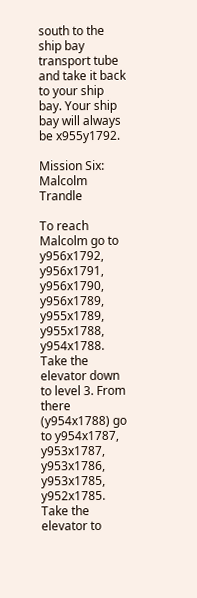south to the ship bay transport tube and take it back to your ship bay. Your ship bay will always be x955y1792.

Mission Six: Malcolm Trandle

To reach Malcolm go to y956x1792, y956x1791, y956x1790, y956x1789, y955x1789, y955x1788, y954x1788. Take the elevator down to level 3. From there (y954x1788) go to y954x1787, y953x1787, y953x1786, y953x1785, y952x1785. Take the elevator to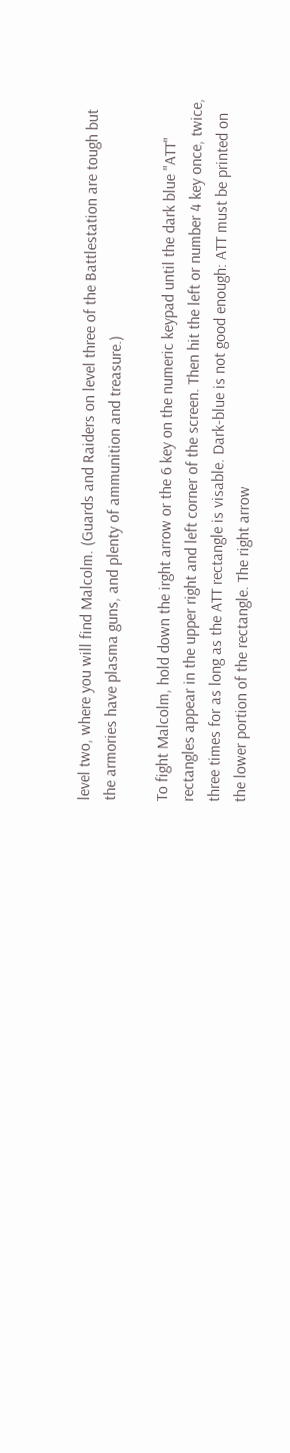level two, where you will find Malcolm. (Guards and Raiders on level three of the Battlestation are tough but the armories have plasma guns, and plenty of ammunition and treasure.)

To fight Malcolm, hold down the irght arrow or the 6 key on the numeric keypad until the dark blue "ATT" rectangles appear in the upper right and left corner of the screen. Then hit the left or number 4 key once, twice, three times for as long as the ATT rectangle is visable. Dark-blue is not good enough: ATT must be printed on the lower portion of the rectangle. The right arrow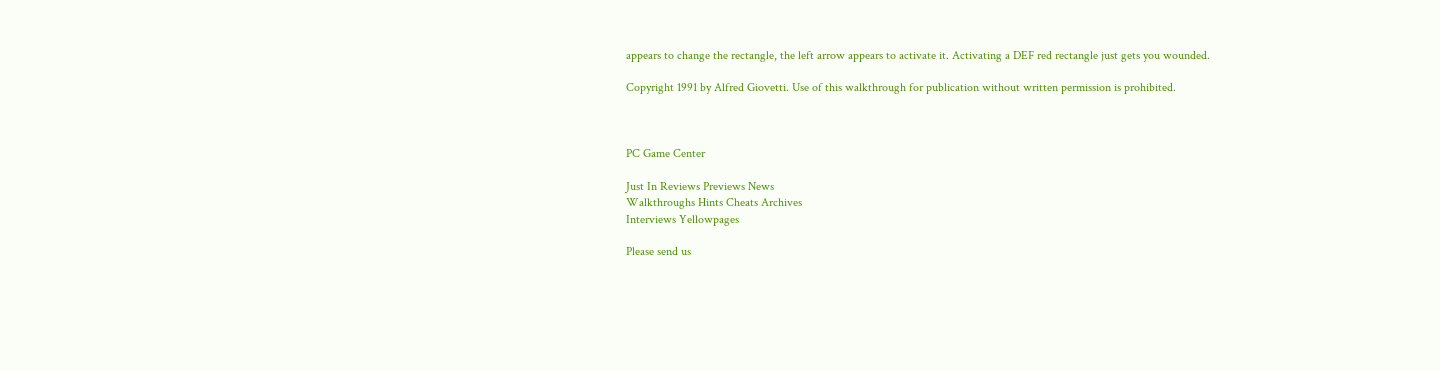appears to change the rectangle, the left arrow appears to activate it. Activating a DEF red rectangle just gets you wounded.

Copyright 1991 by Alfred Giovetti. Use of this walkthrough for publication without written permission is prohibited.



PC Game Center

Just In Reviews Previews News
Walkthroughs Hints Cheats Archives
Interviews Yellowpages

Please send us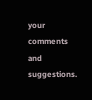your comments and suggestions.